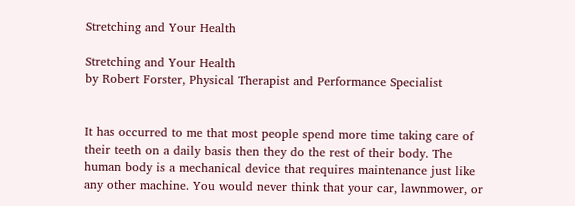Stretching and Your Health

Stretching and Your Health
by Robert Forster, Physical Therapist and Performance Specialist


It has occurred to me that most people spend more time taking care of their teeth on a daily basis then they do the rest of their body. The human body is a mechanical device that requires maintenance just like any other machine. You would never think that your car, lawnmower, or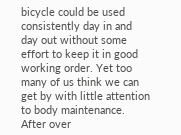bicycle could be used consistently day in and day out without some effort to keep it in good working order. Yet too many of us think we can get by with little attention to body maintenance. After over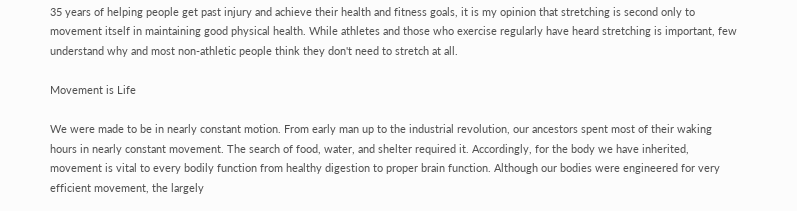35 years of helping people get past injury and achieve their health and fitness goals, it is my opinion that stretching is second only to movement itself in maintaining good physical health. While athletes and those who exercise regularly have heard stretching is important, few understand why and most non-athletic people think they don't need to stretch at all.

Movement is Life

We were made to be in nearly constant motion. From early man up to the industrial revolution, our ancestors spent most of their waking hours in nearly constant movement. The search of food, water, and shelter required it. Accordingly, for the body we have inherited, movement is vital to every bodily function from healthy digestion to proper brain function. Although our bodies were engineered for very efficient movement, the largely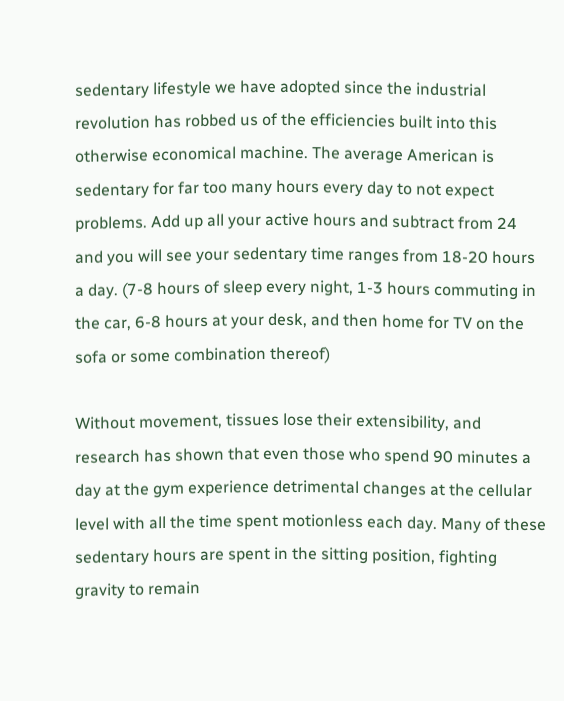sedentary lifestyle we have adopted since the industrial revolution has robbed us of the efficiencies built into this otherwise economical machine. The average American is sedentary for far too many hours every day to not expect problems. Add up all your active hours and subtract from 24 and you will see your sedentary time ranges from 18-20 hours a day. (7-8 hours of sleep every night, 1-3 hours commuting in the car, 6-8 hours at your desk, and then home for TV on the sofa or some combination thereof)

Without movement, tissues lose their extensibility, and research has shown that even those who spend 90 minutes a day at the gym experience detrimental changes at the cellular level with all the time spent motionless each day. Many of these sedentary hours are spent in the sitting position, fighting gravity to remain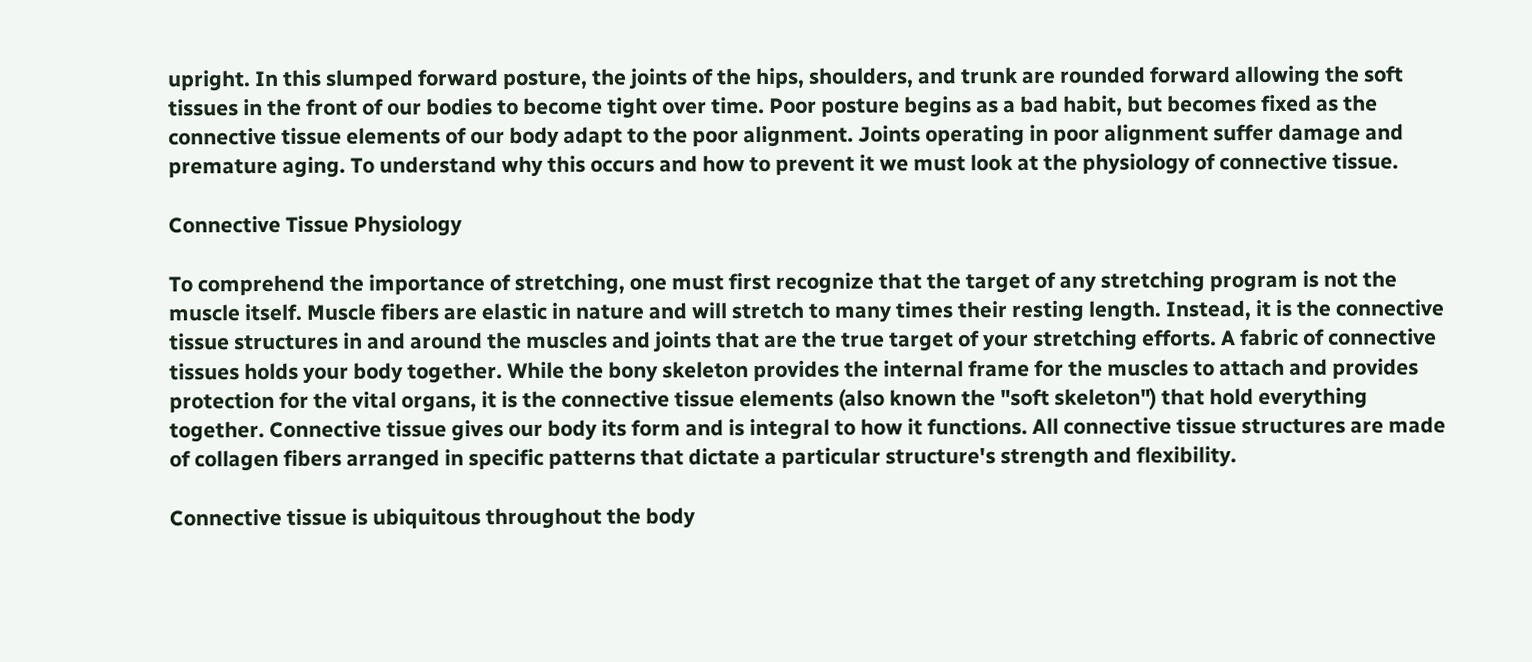upright. In this slumped forward posture, the joints of the hips, shoulders, and trunk are rounded forward allowing the soft tissues in the front of our bodies to become tight over time. Poor posture begins as a bad habit, but becomes fixed as the connective tissue elements of our body adapt to the poor alignment. Joints operating in poor alignment suffer damage and premature aging. To understand why this occurs and how to prevent it we must look at the physiology of connective tissue.

Connective Tissue Physiology

To comprehend the importance of stretching, one must first recognize that the target of any stretching program is not the muscle itself. Muscle fibers are elastic in nature and will stretch to many times their resting length. Instead, it is the connective tissue structures in and around the muscles and joints that are the true target of your stretching efforts. A fabric of connective tissues holds your body together. While the bony skeleton provides the internal frame for the muscles to attach and provides protection for the vital organs, it is the connective tissue elements (also known the "soft skeleton") that hold everything together. Connective tissue gives our body its form and is integral to how it functions. All connective tissue structures are made of collagen fibers arranged in specific patterns that dictate a particular structure's strength and flexibility.

Connective tissue is ubiquitous throughout the body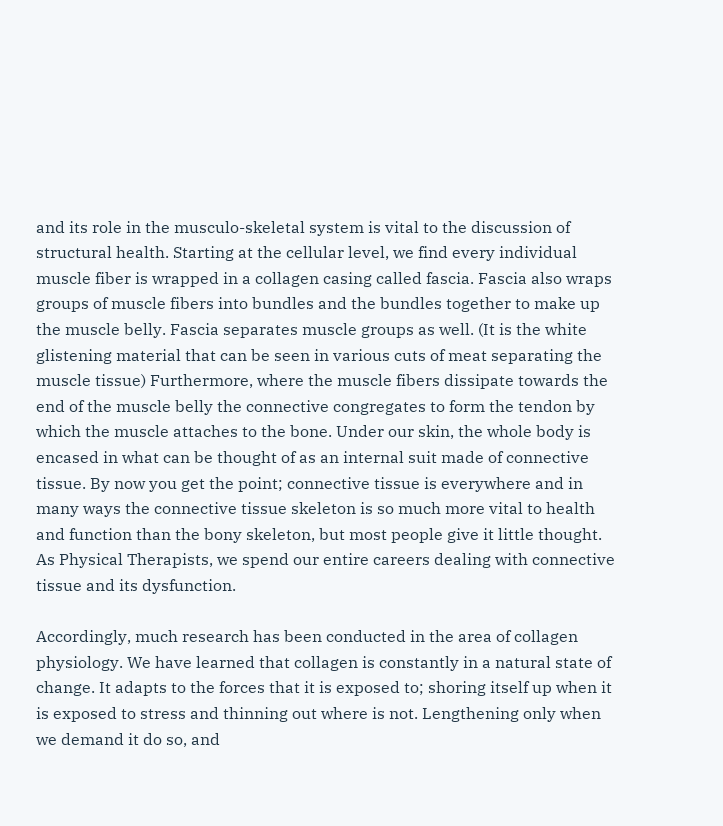and its role in the musculo-skeletal system is vital to the discussion of structural health. Starting at the cellular level, we find every individual muscle fiber is wrapped in a collagen casing called fascia. Fascia also wraps groups of muscle fibers into bundles and the bundles together to make up the muscle belly. Fascia separates muscle groups as well. (It is the white glistening material that can be seen in various cuts of meat separating the muscle tissue) Furthermore, where the muscle fibers dissipate towards the end of the muscle belly the connective congregates to form the tendon by which the muscle attaches to the bone. Under our skin, the whole body is encased in what can be thought of as an internal suit made of connective tissue. By now you get the point; connective tissue is everywhere and in many ways the connective tissue skeleton is so much more vital to health and function than the bony skeleton, but most people give it little thought. As Physical Therapists, we spend our entire careers dealing with connective tissue and its dysfunction.

Accordingly, much research has been conducted in the area of collagen physiology. We have learned that collagen is constantly in a natural state of change. It adapts to the forces that it is exposed to; shoring itself up when it is exposed to stress and thinning out where is not. Lengthening only when we demand it do so, and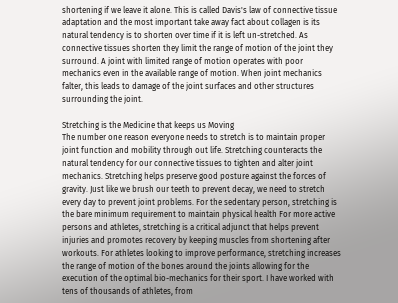shortening if we leave it alone. This is called Davis's law of connective tissue adaptation and the most important take away fact about collagen is its natural tendency is to shorten over time if it is left un-stretched. As connective tissues shorten they limit the range of motion of the joint they surround. A joint with limited range of motion operates with poor mechanics even in the available range of motion. When joint mechanics falter, this leads to damage of the joint surfaces and other structures surrounding the joint.

Stretching is the Medicine that keeps us Moving
The number one reason everyone needs to stretch is to maintain proper joint function and mobility through out life. Stretching counteracts the natural tendency for our connective tissues to tighten and alter joint mechanics. Stretching helps preserve good posture against the forces of gravity. Just like we brush our teeth to prevent decay, we need to stretch every day to prevent joint problems. For the sedentary person, stretching is the bare minimum requirement to maintain physical health For more active persons and athletes, stretching is a critical adjunct that helps prevent injuries and promotes recovery by keeping muscles from shortening after workouts. For athletes looking to improve performance, stretching increases the range of motion of the bones around the joints allowing for the execution of the optimal bio-mechanics for their sport. I have worked with tens of thousands of athletes, from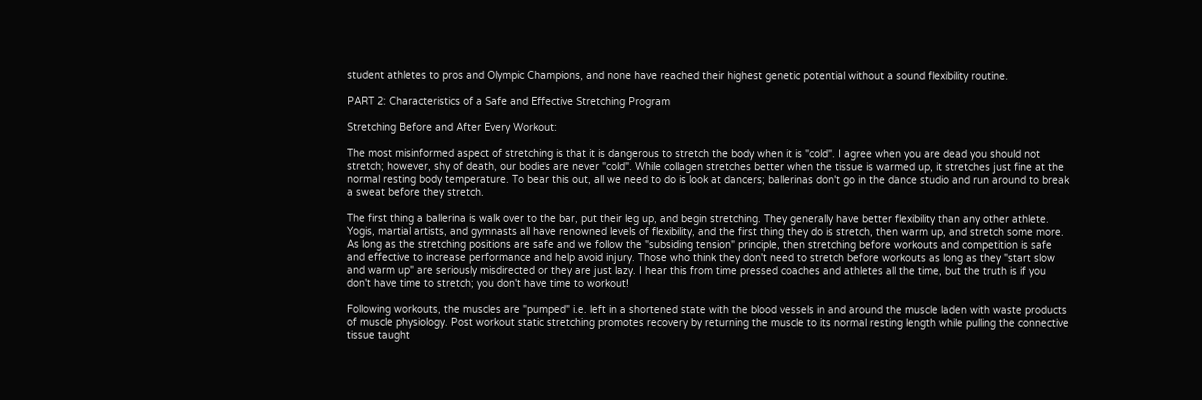student athletes to pros and Olympic Champions, and none have reached their highest genetic potential without a sound flexibility routine.

PART 2: Characteristics of a Safe and Effective Stretching Program

Stretching Before and After Every Workout:

The most misinformed aspect of stretching is that it is dangerous to stretch the body when it is "cold". I agree when you are dead you should not stretch; however, shy of death, our bodies are never "cold". While collagen stretches better when the tissue is warmed up, it stretches just fine at the normal resting body temperature. To bear this out, all we need to do is look at dancers; ballerinas don't go in the dance studio and run around to break a sweat before they stretch.

The first thing a ballerina is walk over to the bar, put their leg up, and begin stretching. They generally have better flexibility than any other athlete. Yogis, martial artists, and gymnasts all have renowned levels of flexibility, and the first thing they do is stretch, then warm up, and stretch some more. As long as the stretching positions are safe and we follow the "subsiding tension" principle, then stretching before workouts and competition is safe and effective to increase performance and help avoid injury. Those who think they don't need to stretch before workouts as long as they "start slow and warm up" are seriously misdirected or they are just lazy. I hear this from time pressed coaches and athletes all the time, but the truth is if you don't have time to stretch; you don't have time to workout!

Following workouts, the muscles are "pumped" i.e. left in a shortened state with the blood vessels in and around the muscle laden with waste products of muscle physiology. Post workout static stretching promotes recovery by returning the muscle to its normal resting length while pulling the connective tissue taught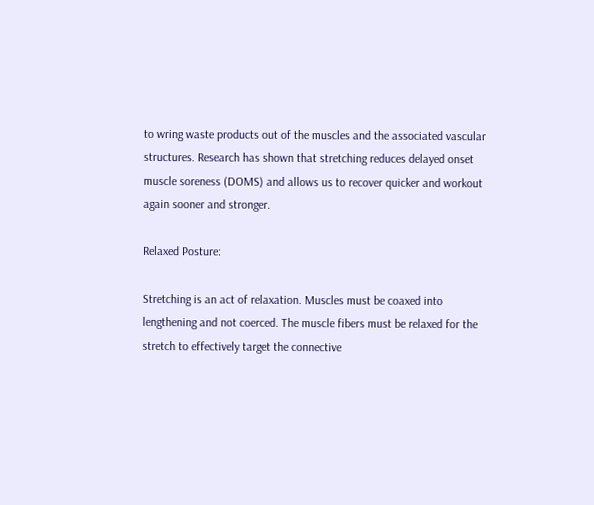to wring waste products out of the muscles and the associated vascular structures. Research has shown that stretching reduces delayed onset muscle soreness (DOMS) and allows us to recover quicker and workout again sooner and stronger.

Relaxed Posture:

Stretching is an act of relaxation. Muscles must be coaxed into lengthening and not coerced. The muscle fibers must be relaxed for the stretch to effectively target the connective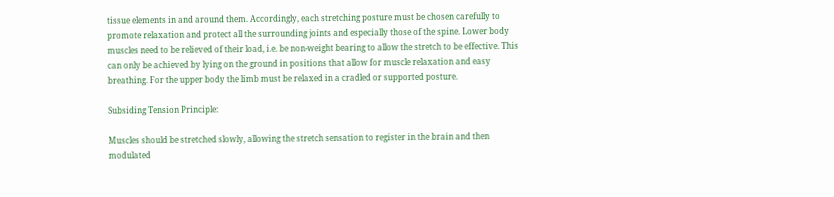tissue elements in and around them. Accordingly, each stretching posture must be chosen carefully to promote relaxation and protect all the surrounding joints and especially those of the spine. Lower body muscles need to be relieved of their load, i.e. be non-weight bearing to allow the stretch to be effective. This can only be achieved by lying on the ground in positions that allow for muscle relaxation and easy breathing. For the upper body the limb must be relaxed in a cradled or supported posture.

Subsiding Tension Principle:

Muscles should be stretched slowly, allowing the stretch sensation to register in the brain and then modulated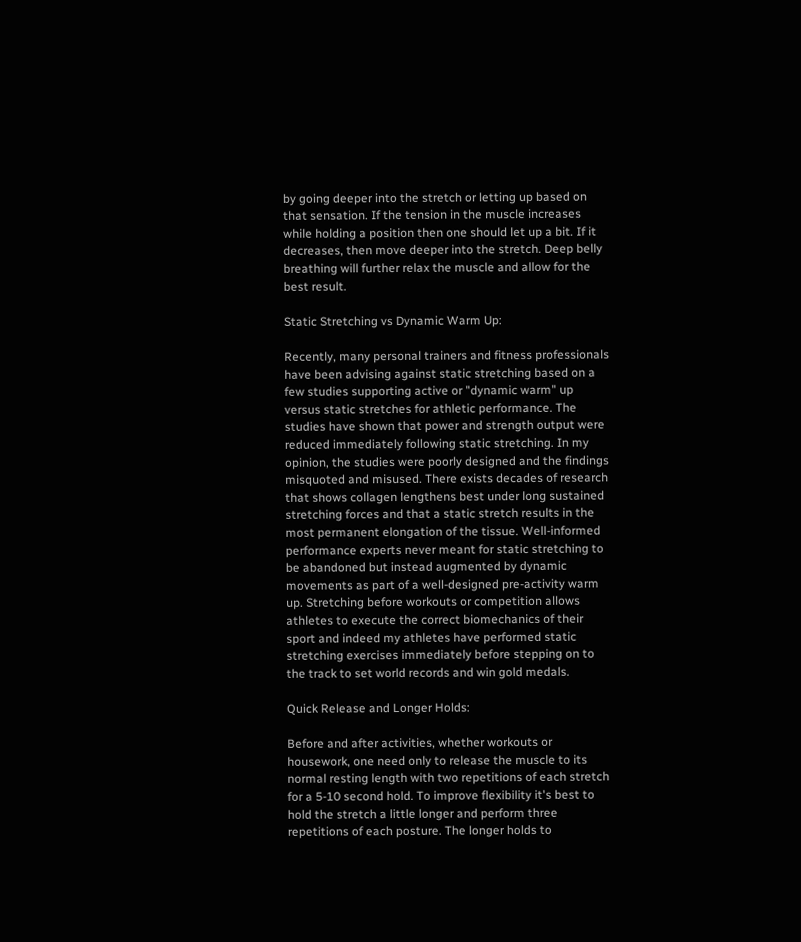by going deeper into the stretch or letting up based on that sensation. If the tension in the muscle increases while holding a position then one should let up a bit. If it decreases, then move deeper into the stretch. Deep belly breathing will further relax the muscle and allow for the best result.

Static Stretching vs Dynamic Warm Up:

Recently, many personal trainers and fitness professionals have been advising against static stretching based on a few studies supporting active or "dynamic warm" up versus static stretches for athletic performance. The studies have shown that power and strength output were reduced immediately following static stretching. In my opinion, the studies were poorly designed and the findings misquoted and misused. There exists decades of research that shows collagen lengthens best under long sustained stretching forces and that a static stretch results in the most permanent elongation of the tissue. Well-informed performance experts never meant for static stretching to be abandoned but instead augmented by dynamic movements as part of a well-designed pre-activity warm up. Stretching before workouts or competition allows athletes to execute the correct biomechanics of their sport and indeed my athletes have performed static stretching exercises immediately before stepping on to the track to set world records and win gold medals.

Quick Release and Longer Holds:

Before and after activities, whether workouts or housework, one need only to release the muscle to its normal resting length with two repetitions of each stretch for a 5-10 second hold. To improve flexibility it's best to hold the stretch a little longer and perform three repetitions of each posture. The longer holds to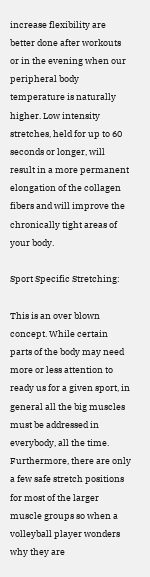increase flexibility are better done after workouts or in the evening when our peripheral body temperature is naturally higher. Low intensity stretches, held for up to 60 seconds or longer, will result in a more permanent elongation of the collagen fibers and will improve the chronically tight areas of your body.

Sport Specific Stretching:

This is an over blown concept. While certain parts of the body may need more or less attention to ready us for a given sport, in general all the big muscles must be addressed in everybody, all the time. Furthermore, there are only a few safe stretch positions for most of the larger muscle groups so when a volleyball player wonders why they are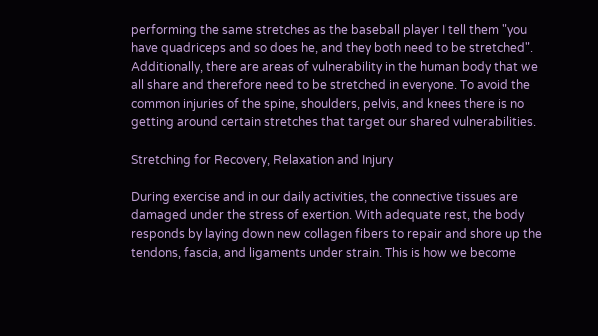performing the same stretches as the baseball player I tell them "you have quadriceps and so does he, and they both need to be stretched". Additionally, there are areas of vulnerability in the human body that we all share and therefore need to be stretched in everyone. To avoid the common injuries of the spine, shoulders, pelvis, and knees there is no getting around certain stretches that target our shared vulnerabilities.

Stretching for Recovery, Relaxation and Injury

During exercise and in our daily activities, the connective tissues are damaged under the stress of exertion. With adequate rest, the body responds by laying down new collagen fibers to repair and shore up the tendons, fascia, and ligaments under strain. This is how we become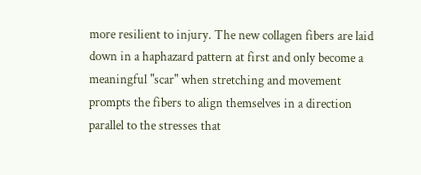more resilient to injury. The new collagen fibers are laid down in a haphazard pattern at first and only become a meaningful "scar" when stretching and movement prompts the fibers to align themselves in a direction parallel to the stresses that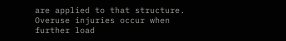are applied to that structure. Overuse injuries occur when further load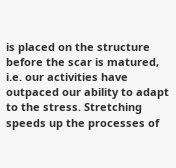is placed on the structure before the scar is matured, i.e. our activities have outpaced our ability to adapt to the stress. Stretching speeds up the processes of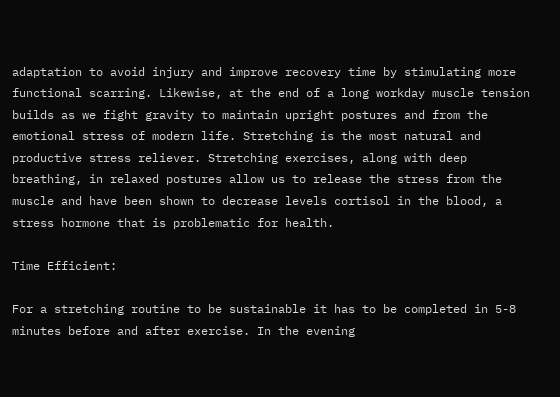adaptation to avoid injury and improve recovery time by stimulating more functional scarring. Likewise, at the end of a long workday muscle tension builds as we fight gravity to maintain upright postures and from the emotional stress of modern life. Stretching is the most natural and productive stress reliever. Stretching exercises, along with deep breathing, in relaxed postures allow us to release the stress from the muscle and have been shown to decrease levels cortisol in the blood, a stress hormone that is problematic for health.

Time Efficient:

For a stretching routine to be sustainable it has to be completed in 5-8 minutes before and after exercise. In the evening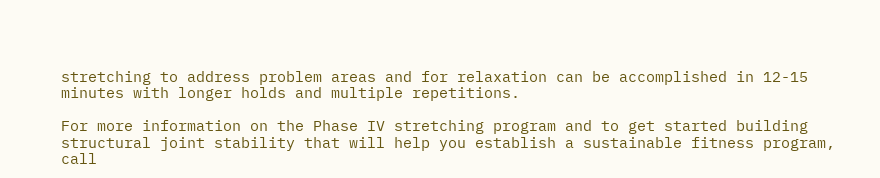stretching to address problem areas and for relaxation can be accomplished in 12-15 minutes with longer holds and multiple repetitions.

For more information on the Phase IV stretching program and to get started building structural joint stability that will help you establish a sustainable fitness program, call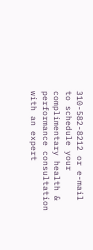310-582-8212 or e-mail to schedule your complimentary health & performance consultation with an expert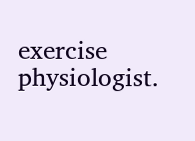exercise physiologist.